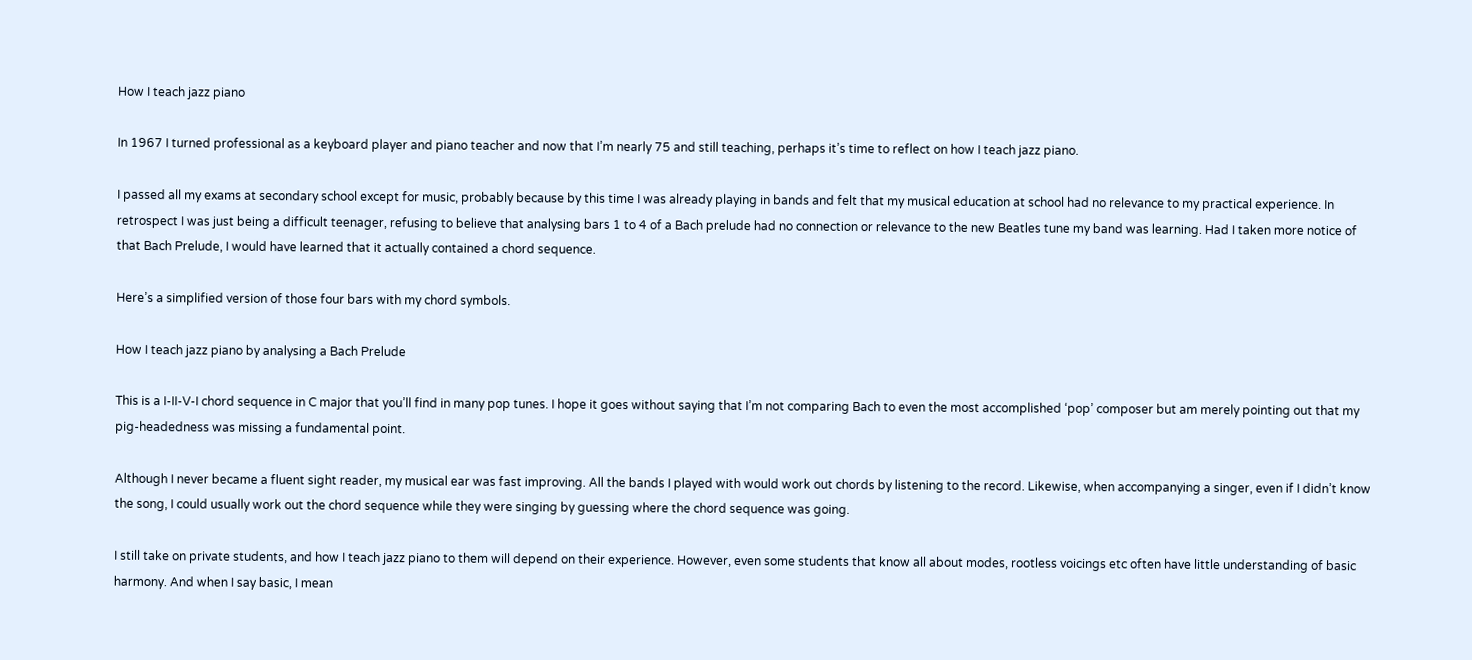How I teach jazz piano

In 1967 I turned professional as a keyboard player and piano teacher and now that I’m nearly 75 and still teaching, perhaps it’s time to reflect on how I teach jazz piano.

I passed all my exams at secondary school except for music, probably because by this time I was already playing in bands and felt that my musical education at school had no relevance to my practical experience. In retrospect I was just being a difficult teenager, refusing to believe that analysing bars 1 to 4 of a Bach prelude had no connection or relevance to the new Beatles tune my band was learning. Had I taken more notice of that Bach Prelude, I would have learned that it actually contained a chord sequence.

Here’s a simplified version of those four bars with my chord symbols.

How I teach jazz piano by analysing a Bach Prelude

This is a I-II-V-I chord sequence in C major that you’ll find in many pop tunes. I hope it goes without saying that I’m not comparing Bach to even the most accomplished ‘pop’ composer but am merely pointing out that my pig-headedness was missing a fundamental point.

Although I never became a fluent sight reader, my musical ear was fast improving. All the bands I played with would work out chords by listening to the record. Likewise, when accompanying a singer, even if I didn’t know the song, I could usually work out the chord sequence while they were singing by guessing where the chord sequence was going.

I still take on private students, and how I teach jazz piano to them will depend on their experience. However, even some students that know all about modes, rootless voicings etc often have little understanding of basic harmony. And when I say basic, I mean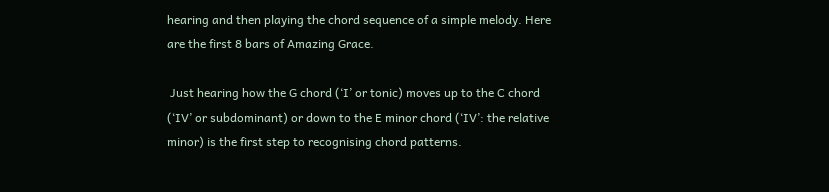hearing and then playing the chord sequence of a simple melody. Here are the first 8 bars of Amazing Grace.

 Just hearing how the G chord (‘I’ or tonic) moves up to the C chord (‘IV’ or subdominant) or down to the E minor chord (‘IV’: the relative minor) is the first step to recognising chord patterns.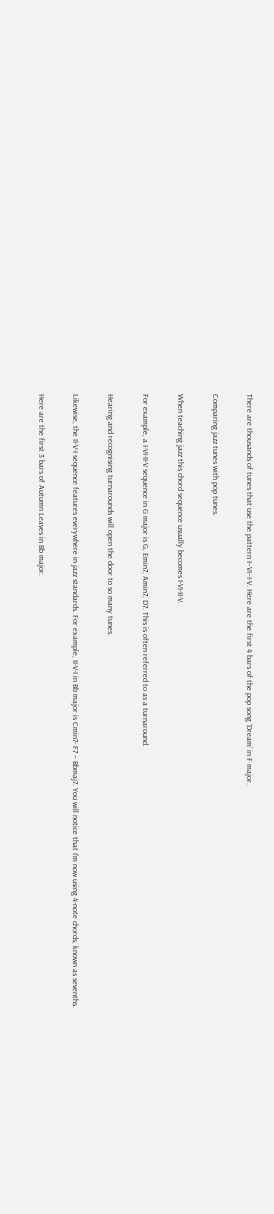There are thousands of tunes that use the pattern I–VI–I-V. Here are the first 4 bars of the pop song ‘Dream’ in F major.

Comparing jazz tunes with pop tunes.

When teaching jazz this chord sequence usually becomes I-VI-II-V.

For example, a I-VI-II-V sequence in G major is G, Emin7, Amin7, D7. This is often referred to as a turnaround.

Hearing and recognising turnarounds will open the door to so many tunes.

Likewise, the II-V-I sequence features everywhere in jazz standards. For example, II-V-I in Bb major is Cmin7- F7 – Bbmaj7. You will notice that I’m now using 4-note chords, known as sevenths.

Here are the first 3 bars of Autumn Leaves in Bb major.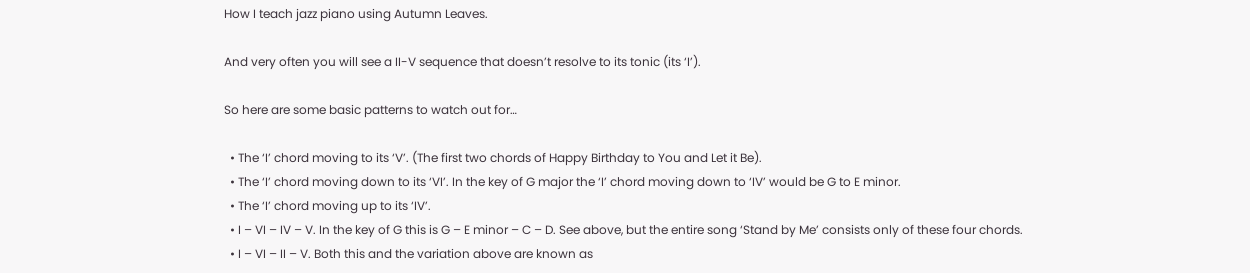How I teach jazz piano using Autumn Leaves.

And very often you will see a II-V sequence that doesn’t resolve to its tonic (its ‘I’).

So here are some basic patterns to watch out for…

  • The ‘I’ chord moving to its ‘V’. (The first two chords of Happy Birthday to You and Let it Be).
  • The ‘I’ chord moving down to its ‘VI’. In the key of G major the ‘I’ chord moving down to ‘IV’ would be G to E minor.
  • The ‘I’ chord moving up to its ‘IV’.
  • I – VI – IV – V. In the key of G this is G – E minor – C – D. See above, but the entire song ‘Stand by Me’ consists only of these four chords.
  • I – VI – II – V. Both this and the variation above are known as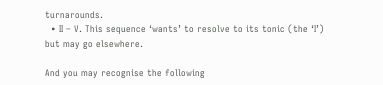turnarounds.
  • II – V. This sequence ‘wants’ to resolve to its tonic (the ‘I’) but may go elsewhere.

And you may recognise the following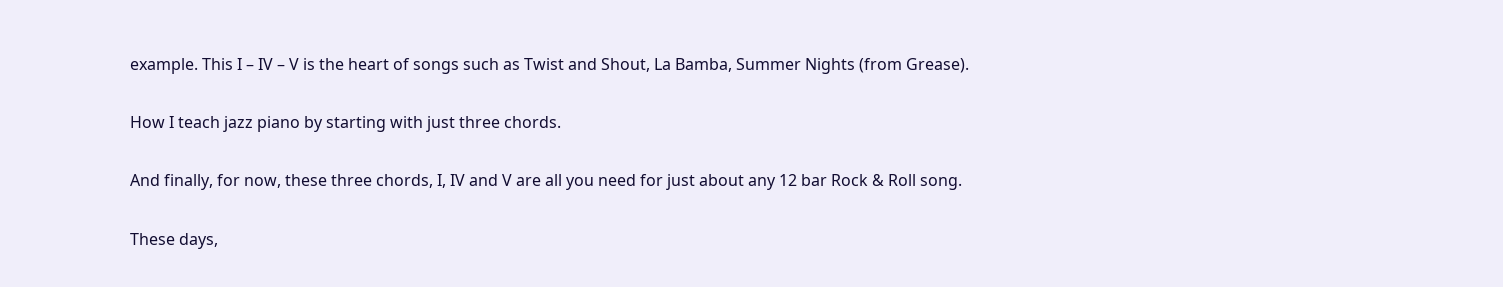example. This I – IV – V is the heart of songs such as Twist and Shout, La Bamba, Summer Nights (from Grease).

How I teach jazz piano by starting with just three chords.

And finally, for now, these three chords, I, IV and V are all you need for just about any 12 bar Rock & Roll song.

These days,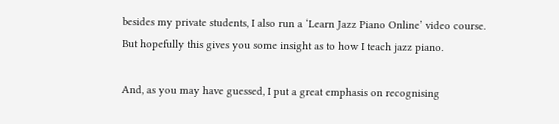besides my private students, I also run a ‘Learn Jazz Piano Online’ video course. But hopefully this gives you some insight as to how I teach jazz piano.

And, as you may have guessed, I put a great emphasis on recognising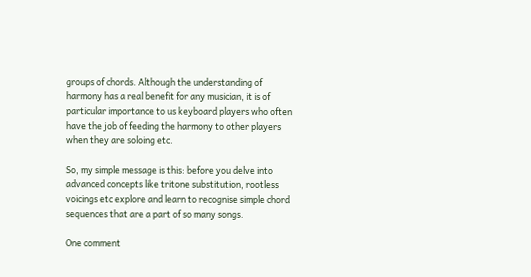groups of chords. Although the understanding of harmony has a real benefit for any musician, it is of particular importance to us keyboard players who often have the job of feeding the harmony to other players when they are soloing etc.

So, my simple message is this: before you delve into advanced concepts like tritone substitution, rootless voicings etc explore and learn to recognise simple chord sequences that are a part of so many songs.

One comment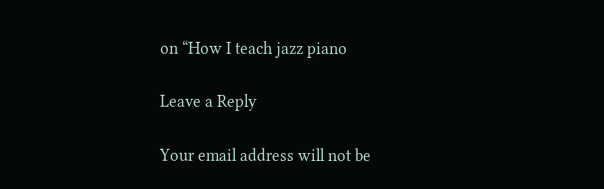on “How I teach jazz piano

Leave a Reply

Your email address will not be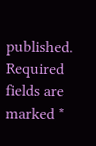published. Required fields are marked *